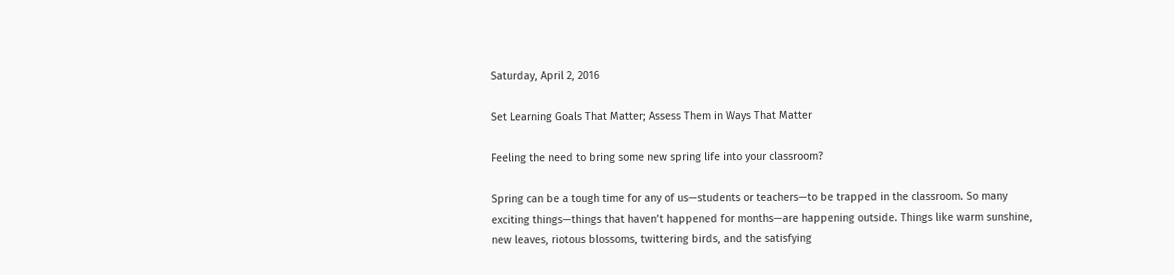Saturday, April 2, 2016

Set Learning Goals That Matter; Assess Them in Ways That Matter

Feeling the need to bring some new spring life into your classroom?

Spring can be a tough time for any of us—students or teachers—to be trapped in the classroom. So many exciting things—things that haven’t happened for months—are happening outside. Things like warm sunshine, new leaves, riotous blossoms, twittering birds, and the satisfying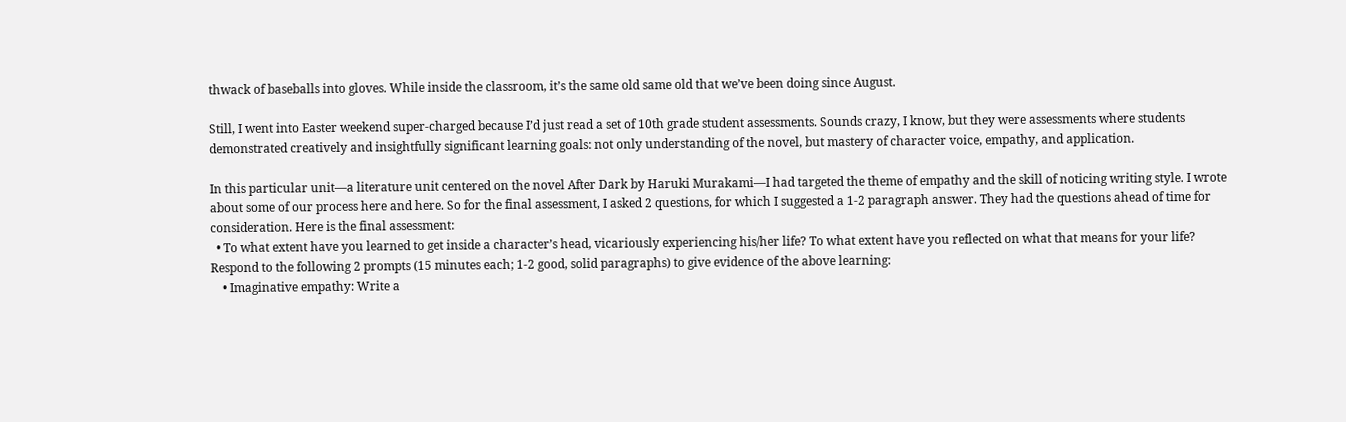thwack of baseballs into gloves. While inside the classroom, it’s the same old same old that we’ve been doing since August.

Still, I went into Easter weekend super-charged because I’d just read a set of 10th grade student assessments. Sounds crazy, I know, but they were assessments where students demonstrated creatively and insightfully significant learning goals: not only understanding of the novel, but mastery of character voice, empathy, and application.

In this particular unit—a literature unit centered on the novel After Dark by Haruki Murakami—I had targeted the theme of empathy and the skill of noticing writing style. I wrote about some of our process here and here. So for the final assessment, I asked 2 questions, for which I suggested a 1-2 paragraph answer. They had the questions ahead of time for consideration. Here is the final assessment:
  • To what extent have you learned to get inside a character’s head, vicariously experiencing his/her life? To what extent have you reflected on what that means for your life? Respond to the following 2 prompts (15 minutes each; 1-2 good, solid paragraphs) to give evidence of the above learning:
    • Imaginative empathy: Write a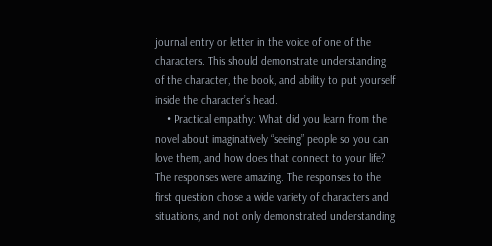journal entry or letter in the voice of one of the characters. This should demonstrate understanding of the character, the book, and ability to put yourself inside the character’s head.
    • Practical empathy: What did you learn from the novel about imaginatively “seeing” people so you can love them, and how does that connect to your life?
The responses were amazing. The responses to the first question chose a wide variety of characters and situations, and not only demonstrated understanding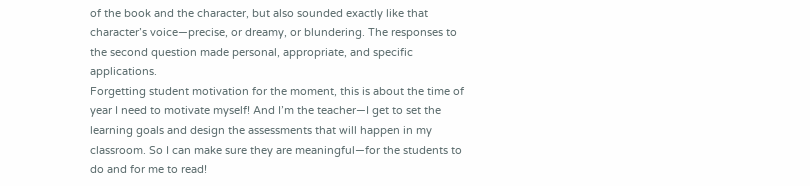of the book and the character, but also sounded exactly like that character’s voice—precise, or dreamy, or blundering. The responses to the second question made personal, appropriate, and specific applications.
Forgetting student motivation for the moment, this is about the time of year I need to motivate myself! And I’m the teacher—I get to set the learning goals and design the assessments that will happen in my classroom. So I can make sure they are meaningful—for the students to do and for me to read!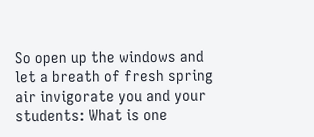So open up the windows and let a breath of fresh spring air invigorate you and your students: What is one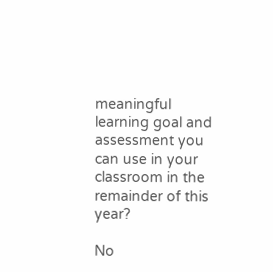meaningful learning goal and assessment you can use in your classroom in the remainder of this year?

No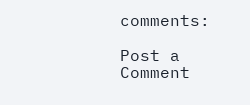comments:

Post a Comment